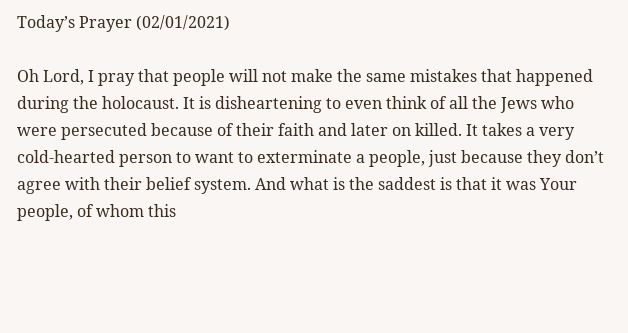Today’s Prayer (02/01/2021)

Oh Lord, I pray that people will not make the same mistakes that happened during the holocaust. It is disheartening to even think of all the Jews who were persecuted because of their faith and later on killed. It takes a very cold-hearted person to want to exterminate a people, just because they don’t agree with their belief system. And what is the saddest is that it was Your people, of whom this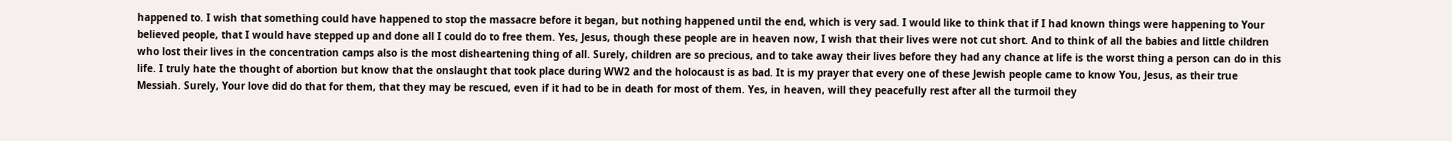happened to. I wish that something could have happened to stop the massacre before it began, but nothing happened until the end, which is very sad. I would like to think that if I had known things were happening to Your believed people, that I would have stepped up and done all I could do to free them. Yes, Jesus, though these people are in heaven now, I wish that their lives were not cut short. And to think of all the babies and little children who lost their lives in the concentration camps also is the most disheartening thing of all. Surely, children are so precious, and to take away their lives before they had any chance at life is the worst thing a person can do in this life. I truly hate the thought of abortion but know that the onslaught that took place during WW2 and the holocaust is as bad. It is my prayer that every one of these Jewish people came to know You, Jesus, as their true Messiah. Surely, Your love did do that for them, that they may be rescued, even if it had to be in death for most of them. Yes, in heaven, will they peacefully rest after all the turmoil they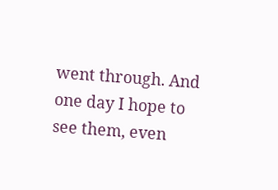went through. And one day I hope to see them, even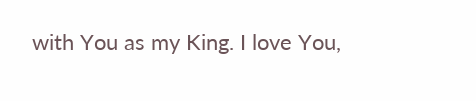with You as my King. I love You,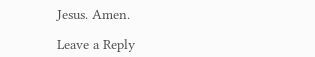Jesus. Amen.

Leave a Reply